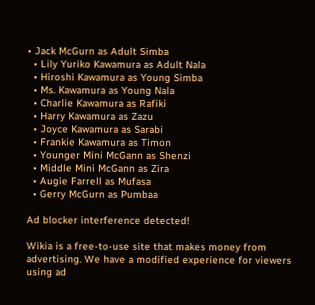• Jack McGurn as Adult Simba
  • Lily Yuriko Kawamura as Adult Nala
  • Hiroshi Kawamura as Young Simba
  • Ms. Kawamura as Young Nala
  • Charlie Kawamura as Rafiki
  • Harry Kawamura as Zazu
  • Joyce Kawamura as Sarabi
  • Frankie Kawamura as Timon
  • Younger Mini McGann as Shenzi
  • Middle Mini McGann as Zira
  • Augie Farrell as Mufasa
  • Gerry McGurn as Pumbaa

Ad blocker interference detected!

Wikia is a free-to-use site that makes money from advertising. We have a modified experience for viewers using ad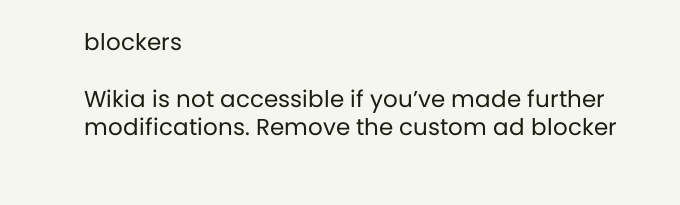blockers

Wikia is not accessible if you’ve made further modifications. Remove the custom ad blocker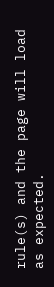rule(s) and the page will load as expected.